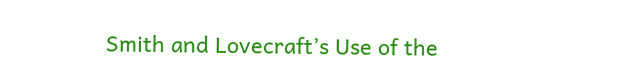Smith and Lovecraft’s Use of the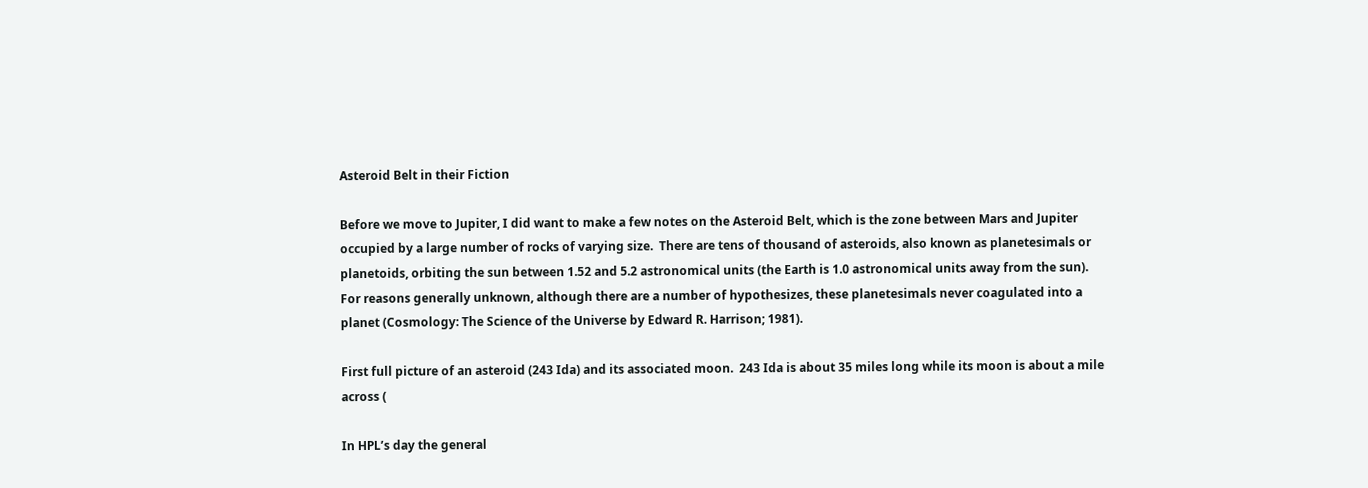Asteroid Belt in their Fiction

Before we move to Jupiter, I did want to make a few notes on the Asteroid Belt, which is the zone between Mars and Jupiter occupied by a large number of rocks of varying size.  There are tens of thousand of asteroids, also known as planetesimals or planetoids, orbiting the sun between 1.52 and 5.2 astronomical units (the Earth is 1.0 astronomical units away from the sun).  For reasons generally unknown, although there are a number of hypothesizes, these planetesimals never coagulated into a planet (Cosmology: The Science of the Universe by Edward R. Harrison; 1981).

First full picture of an asteroid (243 Ida) and its associated moon.  243 Ida is about 35 miles long while its moon is about a mile across (

In HPL’s day the general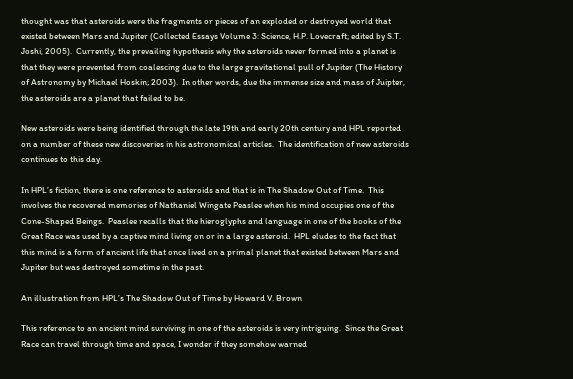thought was that asteroids were the fragments or pieces of an exploded or destroyed world that existed between Mars and Jupiter (Collected Essays Volume 3: Science, H.P. Lovecraft; edited by S.T. Joshi, 2005).  Currently, the prevailing hypothesis why the asteroids never formed into a planet is that they were prevented from coalescing due to the large gravitational pull of Jupiter (The History of Astronomy by Michael Hoskin; 2003).  In other words, due the immense size and mass of Juipter, the asteroids are a planet that failed to be.

New asteroids were being identified through the late 19th and early 20th century and HPL reported on a number of these new discoveries in his astronomical articles.  The identification of new asteroids continues to this day.

In HPL’s fiction, there is one reference to asteroids and that is in The Shadow Out of Time.  This involves the recovered memories of Nathaniel Wingate Peaslee when his mind occupies one of the Cone-Shaped Beings.  Peaslee recalls that the hieroglyphs and language in one of the books of the Great Race was used by a captive mind living on or in a large asteroid.  HPL eludes to the fact that this mind is a form of ancient life that once lived on a primal planet that existed between Mars and Jupiter but was destroyed sometime in the past.

An illustration from HPL’s The Shadow Out of Time by Howard V. Brown

This reference to an ancient mind surviving in one of the asteroids is very intriguing.  Since the Great Race can travel through time and space, I wonder if they somehow warned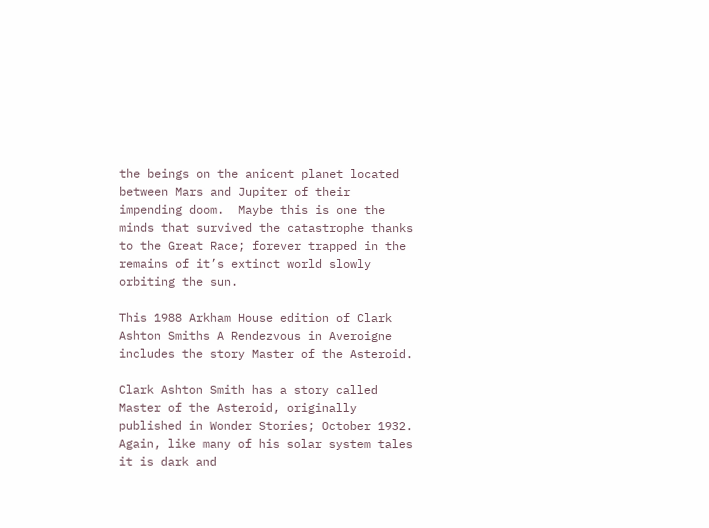the beings on the anicent planet located between Mars and Jupiter of their impending doom.  Maybe this is one the minds that survived the catastrophe thanks to the Great Race; forever trapped in the remains of it’s extinct world slowly orbiting the sun.

This 1988 Arkham House edition of Clark Ashton Smiths A Rendezvous in Averoigne includes the story Master of the Asteroid.

Clark Ashton Smith has a story called Master of the Asteroid, originally published in Wonder Stories; October 1932.  Again, like many of his solar system tales it is dark and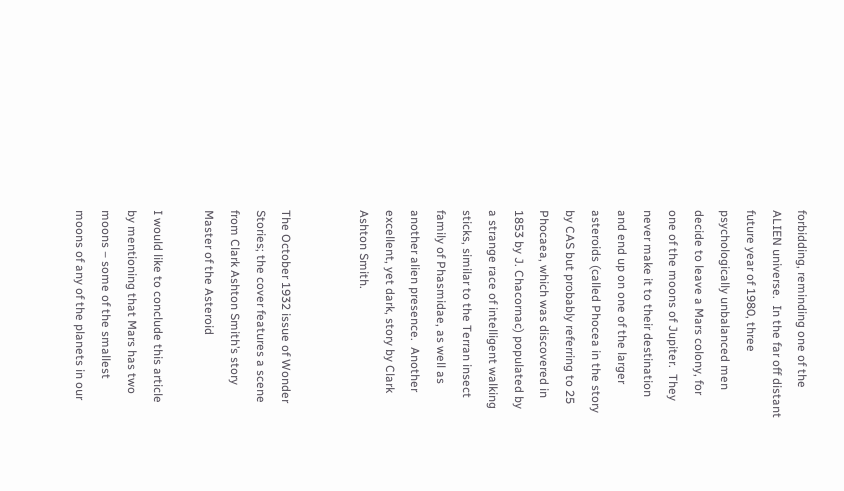forbidding, reminding one of the ALIEN universe.  In the far off distant future year of 1980, three psychologically unbalanced men decide to leave a Mars colony, for one of the moons of Jupiter.  They never make it to their destination and end up on one of the larger asteroids (called Phocea in the story by CAS but probably referring to 25 Phocaea, which was discovered in 1853 by J. Chacornac) populated by a strange race of intelligent walking sticks, similar to the Terran insect family of Phasmidae, as well as another alien presence.  Another excellent, yet dark, story by Clark Ashton Smith.


The October 1932 issue of Wonder Stories; the cover features a scene from Clark Ashton Smith’s story Master of the Asteroid

I would like to conclude this article by mentioning that Mars has two moons – some of the smallest moons of any of the planets in our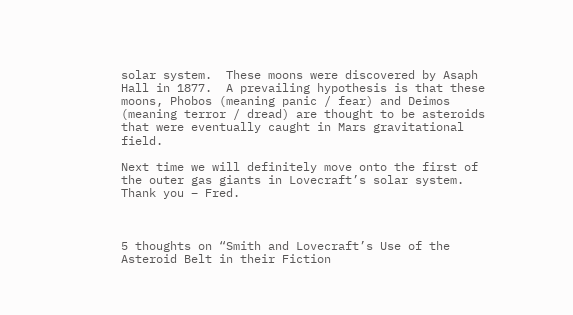solar system.  These moons were discovered by Asaph Hall in 1877.  A prevailing hypothesis is that these moons, Phobos (meaning panic / fear) and Deimos (meaning terror / dread) are thought to be asteroids that were eventually caught in Mars gravitational field.

Next time we will definitely move onto the first of the outer gas giants in Lovecraft’s solar system.  Thank you – Fred.



5 thoughts on “Smith and Lovecraft’s Use of the Asteroid Belt in their Fiction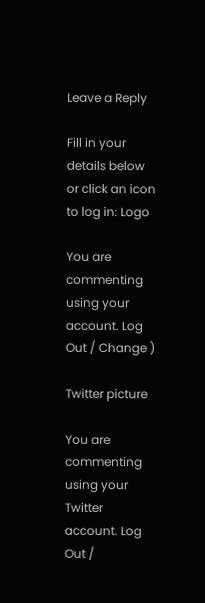Leave a Reply

Fill in your details below or click an icon to log in: Logo

You are commenting using your account. Log Out / Change )

Twitter picture

You are commenting using your Twitter account. Log Out /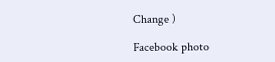Change )

Facebook photo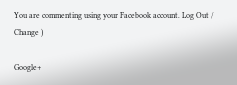You are commenting using your Facebook account. Log Out / Change )

Google+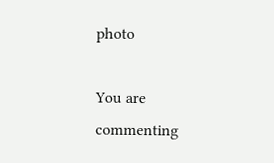photo

You are commenting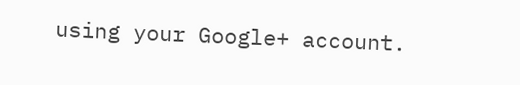using your Google+ account.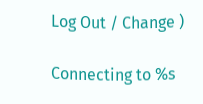Log Out / Change )

Connecting to %s